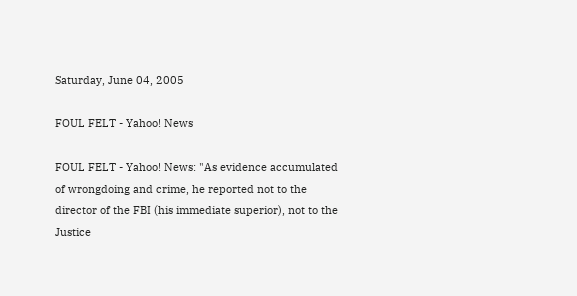Saturday, June 04, 2005

FOUL FELT - Yahoo! News

FOUL FELT - Yahoo! News: "As evidence accumulated of wrongdoing and crime, he reported not to the director of the FBI (his immediate superior), not to the Justice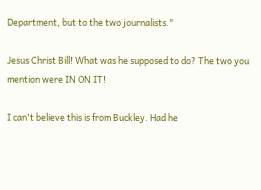Department, but to the two journalists."

Jesus Christ Bill! What was he supposed to do? The two you mention were IN ON IT!

I can't believe this is from Buckley. Had he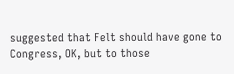suggested that Felt should have gone to Congress, OK, but to those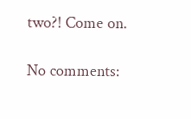two?! Come on.

No comments: